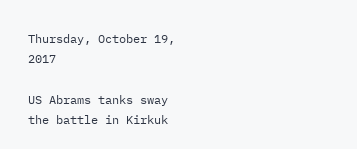Thursday, October 19, 2017

US Abrams tanks sway the battle in Kirkuk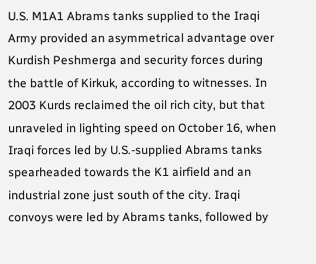U.S. M1A1 Abrams tanks supplied to the Iraqi Army provided an asymmetrical advantage over Kurdish Peshmerga and security forces during the battle of Kirkuk, according to witnesses. In 2003 Kurds reclaimed the oil rich city, but that unraveled in lighting speed on October 16, when Iraqi forces led by U.S.-supplied Abrams tanks spearheaded towards the K1 airfield and an industrial zone just south of the city. Iraqi convoys were led by Abrams tanks, followed by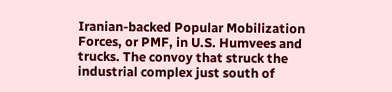Iranian-backed Popular Mobilization Forces, or PMF, in U.S. Humvees and trucks. The convoy that struck the industrial complex just south of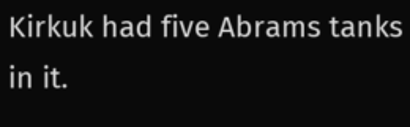Kirkuk had five Abrams tanks in it.